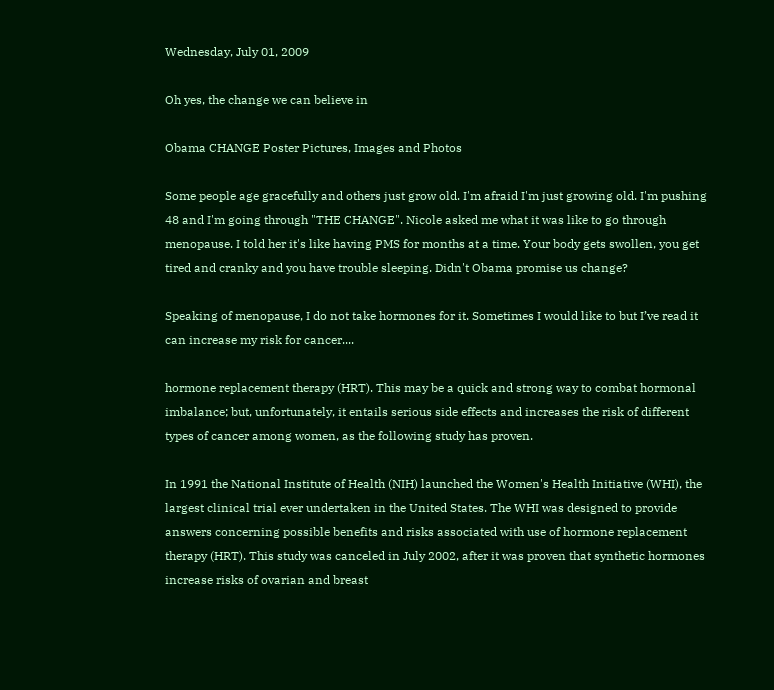Wednesday, July 01, 2009

Oh yes, the change we can believe in

Obama CHANGE Poster Pictures, Images and Photos

Some people age gracefully and others just grow old. I'm afraid I'm just growing old. I'm pushing 48 and I'm going through "THE CHANGE". Nicole asked me what it was like to go through menopause. I told her it's like having PMS for months at a time. Your body gets swollen, you get tired and cranky and you have trouble sleeping. Didn't Obama promise us change?

Speaking of menopause, I do not take hormones for it. Sometimes I would like to but I’ve read it can increase my risk for cancer....

hormone replacement therapy (HRT). This may be a quick and strong way to combat hormonal imbalance; but, unfortunately, it entails serious side effects and increases the risk of different types of cancer among women, as the following study has proven.

In 1991 the National Institute of Health (NIH) launched the Women's Health Initiative (WHI), the largest clinical trial ever undertaken in the United States. The WHI was designed to provide answers concerning possible benefits and risks associated with use of hormone replacement therapy (HRT). This study was canceled in July 2002, after it was proven that synthetic hormones increase risks of ovarian and breast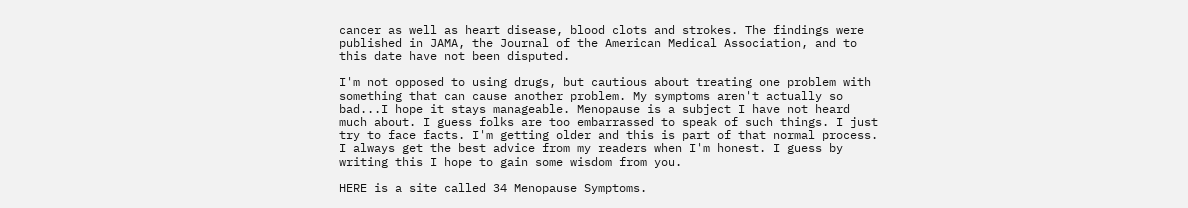cancer as well as heart disease, blood clots and strokes. The findings were published in JAMA, the Journal of the American Medical Association, and to this date have not been disputed.

I'm not opposed to using drugs, but cautious about treating one problem with something that can cause another problem. My symptoms aren't actually so bad...I hope it stays manageable. Menopause is a subject I have not heard much about. I guess folks are too embarrassed to speak of such things. I just try to face facts. I'm getting older and this is part of that normal process. I always get the best advice from my readers when I'm honest. I guess by writing this I hope to gain some wisdom from you.

HERE is a site called 34 Menopause Symptoms.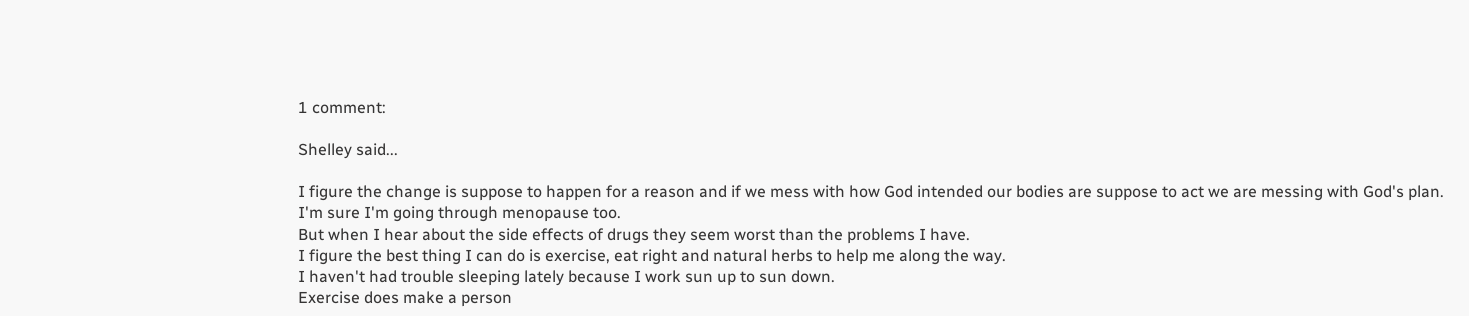1 comment:

Shelley said...

I figure the change is suppose to happen for a reason and if we mess with how God intended our bodies are suppose to act we are messing with God's plan.
I'm sure I'm going through menopause too.
But when I hear about the side effects of drugs they seem worst than the problems I have.
I figure the best thing I can do is exercise, eat right and natural herbs to help me along the way.
I haven't had trouble sleeping lately because I work sun up to sun down.
Exercise does make a person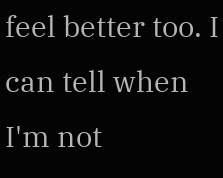feel better too. I can tell when I'm not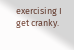exercising I get cranky.